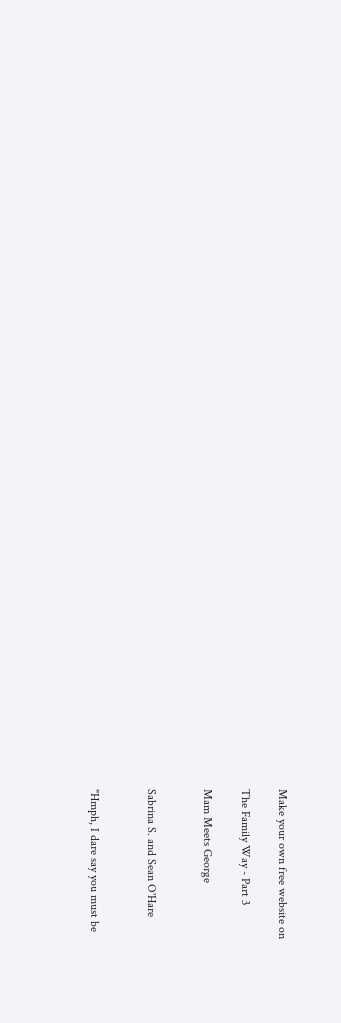Make your own free website on

The Family Way - Part 3

Mam Meets George


Sabrina S. and Sean O'Hare


"Hmph, I dare say you must be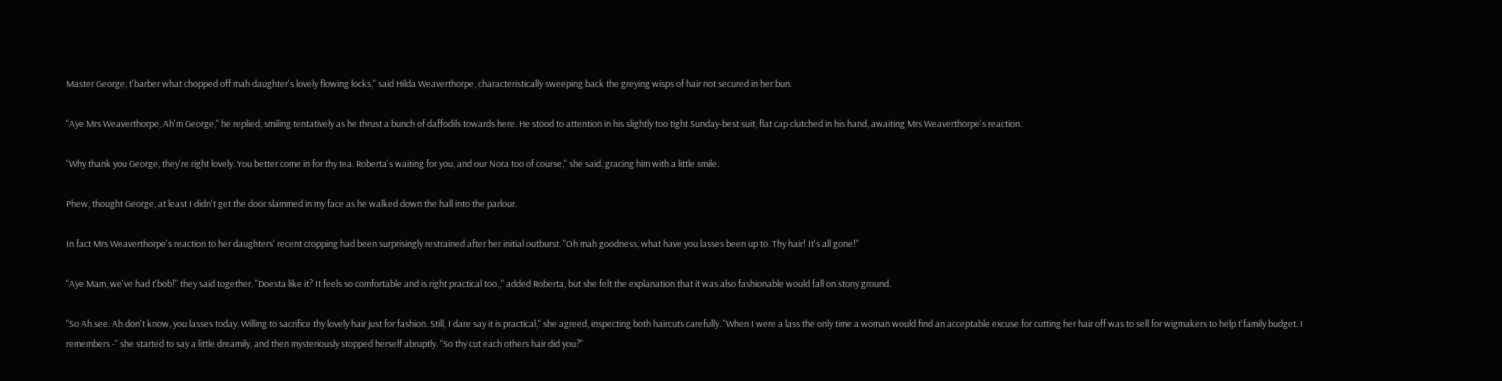Master George, t'barber what chopped off mah daughter's lovely flowing locks," said Hilda Weaverthorpe, characteristically sweeping back the greying wisps of hair not secured in her bun.

"Aye Mrs Weaverthorpe, Ah'm George," he replied, smiling tentatively as he thrust a bunch of daffodils towards here. He stood to attention in his slightly too tight Sunday-best suit, flat cap clutched in his hand, awaiting Mrs Weaverthorpe's reaction.

"Why thank you George, they're right lovely. You better come in for thy tea. Roberta's waiting for you, and our Nora too of course," she said, gracing him with a little smile.

Phew, thought George, at least I didn't get the door slammed in my face as he walked down the hall into the parlour.

In fact Mrs Weaverthorpe's reaction to her daughters' recent cropping had been surprisingly restrained after her initial outburst. "Oh mah goodness, what have you lasses been up to. Thy hair! It's all gone!"

"Aye Mam, we've had t'bob!" they said together. "Doesta like it? It feels so comfortable and is right practical too.," added Roberta, but she felt the explanation that it was also fashionable would fall on stony ground.

"So Ah see. Ah don't know, you lasses today. Willing to sacrifice thy lovely hair just for fashion. Still, I dare say it is practical," she agreed, inspecting both haircuts carefully. "When I were a lass the only time a woman would find an acceptable excuse for cutting her hair off was to sell for wigmakers to help t'family budget. I remembers -" she started to say a little dreamily, and then mysteriously stopped herself abruptly. "So thy cut each others hair did you?"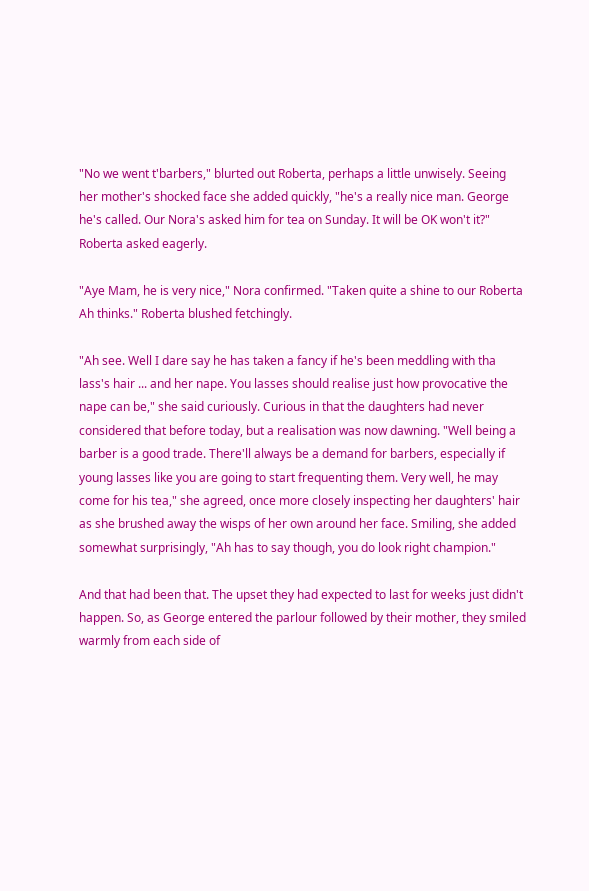"No we went t'barbers," blurted out Roberta, perhaps a little unwisely. Seeing her mother's shocked face she added quickly, "he's a really nice man. George he's called. Our Nora's asked him for tea on Sunday. It will be OK won't it?" Roberta asked eagerly.

"Aye Mam, he is very nice," Nora confirmed. "Taken quite a shine to our Roberta Ah thinks." Roberta blushed fetchingly.

"Ah see. Well I dare say he has taken a fancy if he's been meddling with tha lass's hair ... and her nape. You lasses should realise just how provocative the nape can be," she said curiously. Curious in that the daughters had never considered that before today, but a realisation was now dawning. "Well being a barber is a good trade. There'll always be a demand for barbers, especially if young lasses like you are going to start frequenting them. Very well, he may come for his tea," she agreed, once more closely inspecting her daughters' hair as she brushed away the wisps of her own around her face. Smiling, she added somewhat surprisingly, "Ah has to say though, you do look right champion."

And that had been that. The upset they had expected to last for weeks just didn't happen. So, as George entered the parlour followed by their mother, they smiled warmly from each side of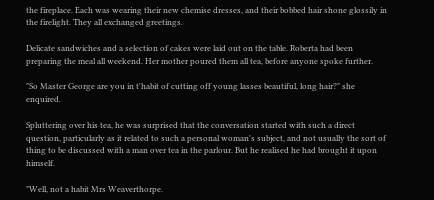the fireplace. Each was wearing their new chemise dresses, and their bobbed hair shone glossily in the firelight. They all exchanged greetings.

Delicate sandwiches and a selection of cakes were laid out on the table. Roberta had been preparing the meal all weekend. Her mother poured them all tea, before anyone spoke further.

"So Master George are you in t'habit of cutting off young lasses beautiful, long hair?" she enquired.

Spluttering over his tea, he was surprised that the conversation started with such a direct question, particularly as it related to such a personal woman's subject, and not usually the sort of thing to be discussed with a man over tea in the parlour. But he realised he had brought it upon himself.

"Well, not a habit Mrs Weaverthorpe.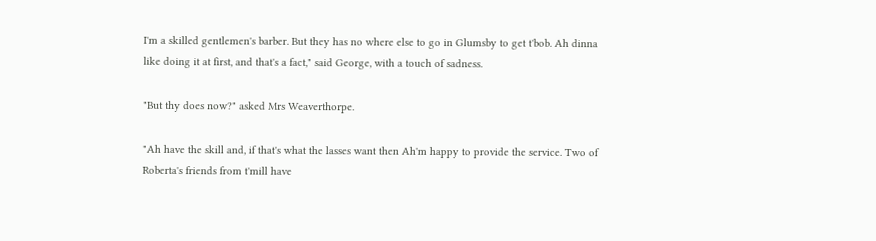I'm a skilled gentlemen's barber. But they has no where else to go in Glumsby to get t'bob. Ah dinna like doing it at first, and that's a fact," said George, with a touch of sadness.

"But thy does now?" asked Mrs Weaverthorpe.

"Ah have the skill and, if that's what the lasses want then Ah'm happy to provide the service. Two of Roberta's friends from t'mill have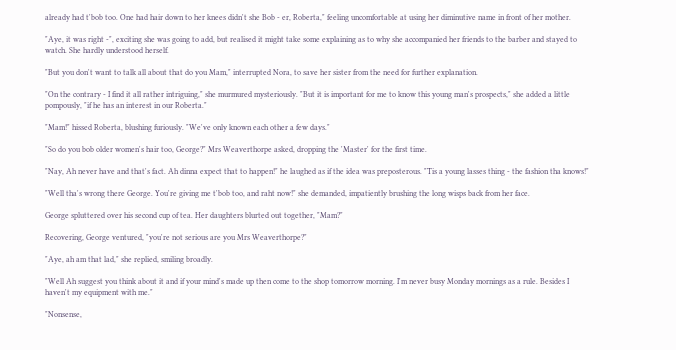already had t'bob too. One had hair down to her knees didn't she Bob - er, Roberta," feeling uncomfortable at using her diminutive name in front of her mother.

"Aye, it was right -", exciting she was going to add, but realised it might take some explaining as to why she accompanied her friends to the barber and stayed to watch. She hardly understood herself.

"But you don't want to talk all about that do you Mam," interrupted Nora, to save her sister from the need for further explanation.

"On the contrary - I find it all rather intriguing," she murmured mysteriously. "But it is important for me to know this young man's prospects," she added a little pompously, "if he has an interest in our Roberta."

"Mam!" hissed Roberta, blushing furiously. "We've only known each other a few days."

"So do you bob older women's hair too, George?" Mrs Weaverthorpe asked, dropping the 'Master' for the first time.

"Nay, Ah never have and that's fact. Ah dinna expect that to happen!" he laughed as if the idea was preposterous. "Tis a young lasses thing - the fashion tha knows!"

"Well tha's wrong there George. You're giving me t'bob too, and raht now!" she demanded, impatiently brushing the long wisps back from her face.

George spluttered over his second cup of tea. Her daughters blurted out together, "Mam?"

Recovering, George ventured, "you're not serious are you Mrs Weaverthorpe?"

"Aye, ah am that lad," she replied, smiling broadly.

"Well Ah suggest you think about it and if your mind's made up then come to the shop tomorrow morning. I'm never busy Monday mornings as a rule. Besides I haven't my equipment with me."

"Nonsense,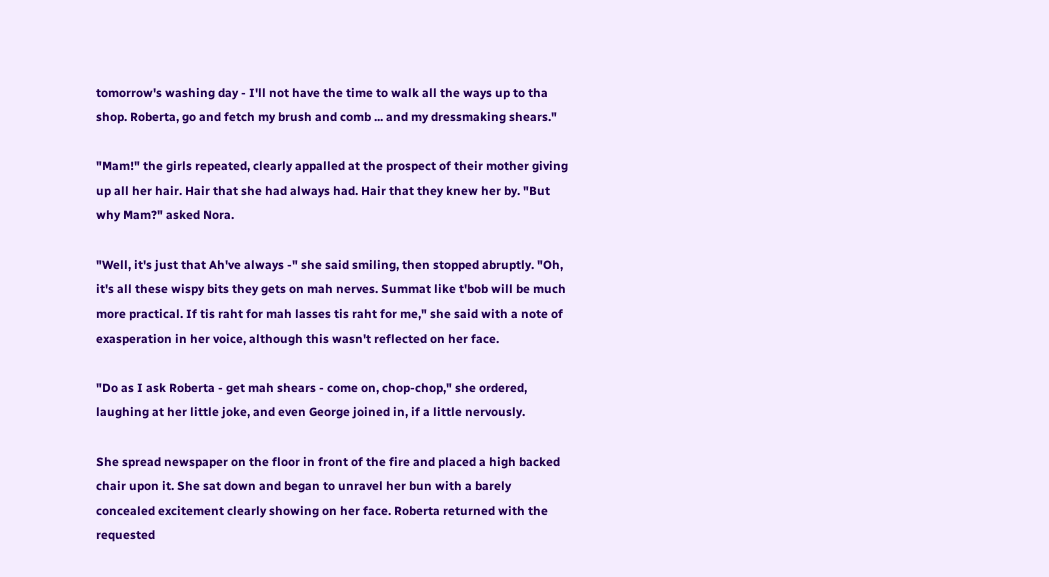tomorrow's washing day - I'll not have the time to walk all the ways up to tha shop. Roberta, go and fetch my brush and comb ... and my dressmaking shears."

"Mam!" the girls repeated, clearly appalled at the prospect of their mother giving up all her hair. Hair that she had always had. Hair that they knew her by. "But why Mam?" asked Nora.

"Well, it's just that Ah've always -" she said smiling, then stopped abruptly. "Oh, it's all these wispy bits they gets on mah nerves. Summat like t'bob will be much more practical. If tis raht for mah lasses tis raht for me," she said with a note of exasperation in her voice, although this wasn't reflected on her face.

"Do as I ask Roberta - get mah shears - come on, chop-chop," she ordered, laughing at her little joke, and even George joined in, if a little nervously.

She spread newspaper on the floor in front of the fire and placed a high backed chair upon it. She sat down and began to unravel her bun with a barely concealed excitement clearly showing on her face. Roberta returned with the requested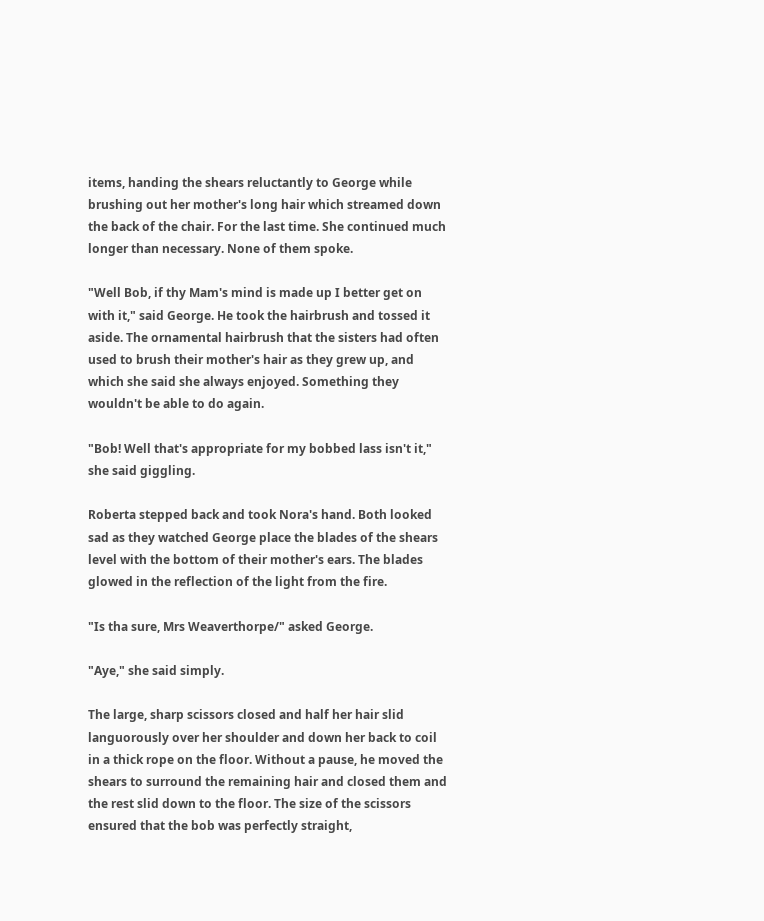items, handing the shears reluctantly to George while brushing out her mother's long hair which streamed down the back of the chair. For the last time. She continued much longer than necessary. None of them spoke.

"Well Bob, if thy Mam's mind is made up I better get on with it," said George. He took the hairbrush and tossed it aside. The ornamental hairbrush that the sisters had often used to brush their mother's hair as they grew up, and which she said she always enjoyed. Something they wouldn't be able to do again.

"Bob! Well that's appropriate for my bobbed lass isn't it," she said giggling.

Roberta stepped back and took Nora's hand. Both looked sad as they watched George place the blades of the shears level with the bottom of their mother's ears. The blades glowed in the reflection of the light from the fire.

"Is tha sure, Mrs Weaverthorpe/" asked George.

"Aye," she said simply.

The large, sharp scissors closed and half her hair slid languorously over her shoulder and down her back to coil in a thick rope on the floor. Without a pause, he moved the shears to surround the remaining hair and closed them and the rest slid down to the floor. The size of the scissors ensured that the bob was perfectly straight,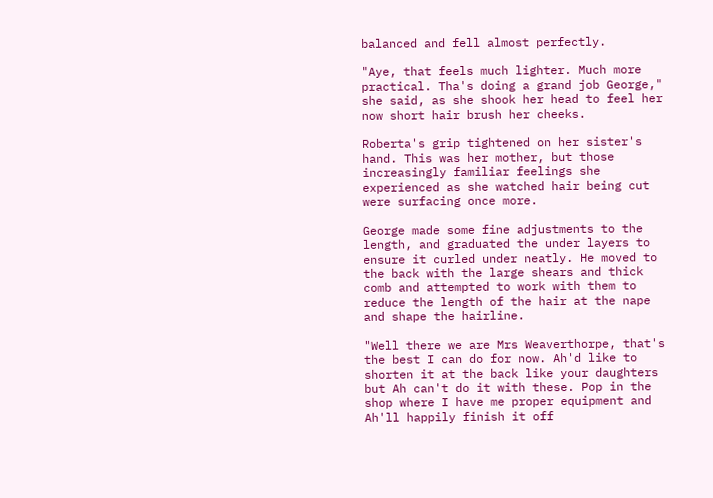balanced and fell almost perfectly.

"Aye, that feels much lighter. Much more practical. Tha's doing a grand job George," she said, as she shook her head to feel her now short hair brush her cheeks.

Roberta's grip tightened on her sister's hand. This was her mother, but those increasingly familiar feelings she experienced as she watched hair being cut were surfacing once more.

George made some fine adjustments to the length, and graduated the under layers to ensure it curled under neatly. He moved to the back with the large shears and thick comb and attempted to work with them to reduce the length of the hair at the nape and shape the hairline.

"Well there we are Mrs Weaverthorpe, that's the best I can do for now. Ah'd like to shorten it at the back like your daughters but Ah can't do it with these. Pop in the shop where I have me proper equipment and Ah'll happily finish it off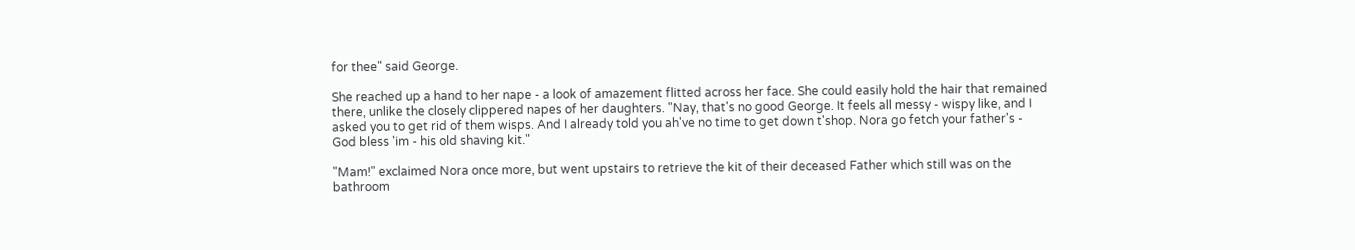for thee" said George.

She reached up a hand to her nape - a look of amazement flitted across her face. She could easily hold the hair that remained there, unlike the closely clippered napes of her daughters. "Nay, that's no good George. It feels all messy - wispy like, and I asked you to get rid of them wisps. And I already told you ah've no time to get down t'shop. Nora go fetch your father's - God bless 'im - his old shaving kit."

"Mam!" exclaimed Nora once more, but went upstairs to retrieve the kit of their deceased Father which still was on the bathroom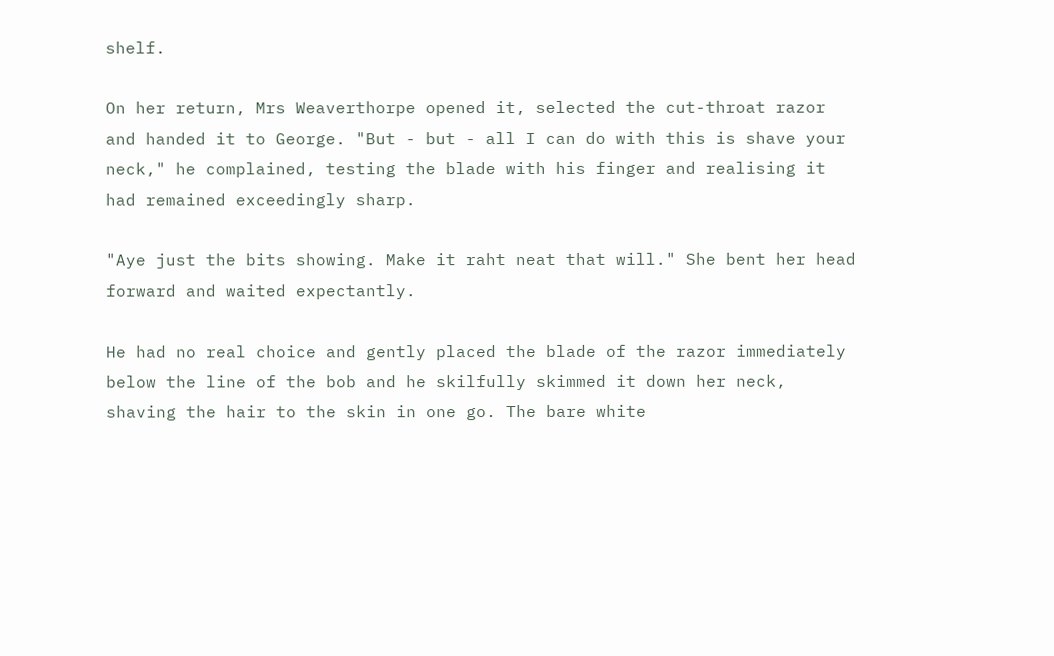shelf.

On her return, Mrs Weaverthorpe opened it, selected the cut-throat razor and handed it to George. "But - but - all I can do with this is shave your neck," he complained, testing the blade with his finger and realising it had remained exceedingly sharp.

"Aye just the bits showing. Make it raht neat that will." She bent her head forward and waited expectantly.

He had no real choice and gently placed the blade of the razor immediately below the line of the bob and he skilfully skimmed it down her neck, shaving the hair to the skin in one go. The bare white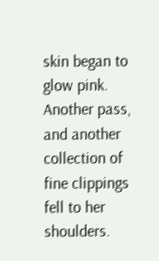skin began to glow pink. Another pass, and another collection of fine clippings fell to her shoulders.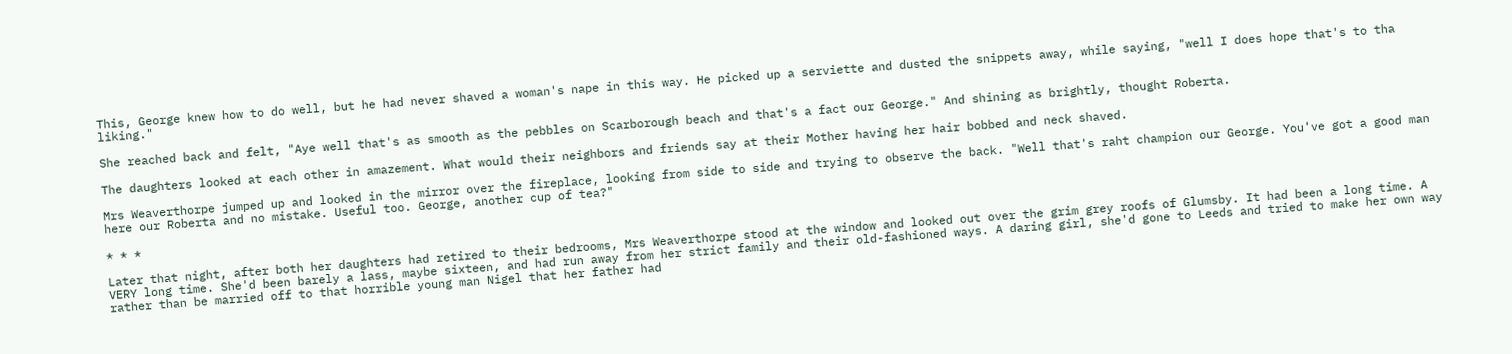This, George knew how to do well, but he had never shaved a woman's nape in this way. He picked up a serviette and dusted the snippets away, while saying, "well I does hope that's to tha liking."

She reached back and felt, "Aye well that's as smooth as the pebbles on Scarborough beach and that's a fact our George." And shining as brightly, thought Roberta.

The daughters looked at each other in amazement. What would their neighbors and friends say at their Mother having her hair bobbed and neck shaved.

Mrs Weaverthorpe jumped up and looked in the mirror over the fireplace, looking from side to side and trying to observe the back. "Well that's raht champion our George. You've got a good man here our Roberta and no mistake. Useful too. George, another cup of tea?"

* * *

Later that night, after both her daughters had retired to their bedrooms, Mrs Weaverthorpe stood at the window and looked out over the grim grey roofs of Glumsby. It had been a long time. A VERY long time. She'd been barely a lass, maybe sixteen, and had run away from her strict family and their old-fashioned ways. A daring girl, she'd gone to Leeds and tried to make her own way rather than be married off to that horrible young man Nigel that her father had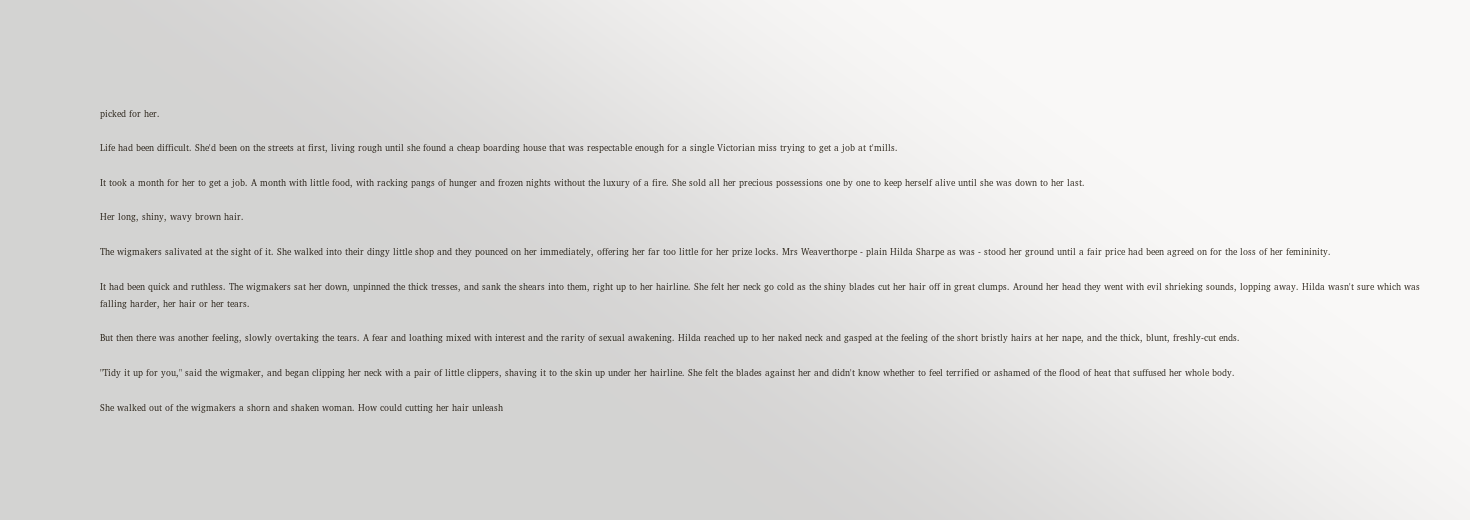picked for her.

Life had been difficult. She'd been on the streets at first, living rough until she found a cheap boarding house that was respectable enough for a single Victorian miss trying to get a job at t'mills.

It took a month for her to get a job. A month with little food, with racking pangs of hunger and frozen nights without the luxury of a fire. She sold all her precious possessions one by one to keep herself alive until she was down to her last.

Her long, shiny, wavy brown hair.

The wigmakers salivated at the sight of it. She walked into their dingy little shop and they pounced on her immediately, offering her far too little for her prize locks. Mrs Weaverthorpe - plain Hilda Sharpe as was - stood her ground until a fair price had been agreed on for the loss of her femininity.

It had been quick and ruthless. The wigmakers sat her down, unpinned the thick tresses, and sank the shears into them, right up to her hairline. She felt her neck go cold as the shiny blades cut her hair off in great clumps. Around her head they went with evil shrieking sounds, lopping away. Hilda wasn't sure which was falling harder, her hair or her tears.

But then there was another feeling, slowly overtaking the tears. A fear and loathing mixed with interest and the rarity of sexual awakening. Hilda reached up to her naked neck and gasped at the feeling of the short bristly hairs at her nape, and the thick, blunt, freshly-cut ends.

"Tidy it up for you," said the wigmaker, and began clipping her neck with a pair of little clippers, shaving it to the skin up under her hairline. She felt the blades against her and didn't know whether to feel terrified or ashamed of the flood of heat that suffused her whole body.

She walked out of the wigmakers a shorn and shaken woman. How could cutting her hair unleash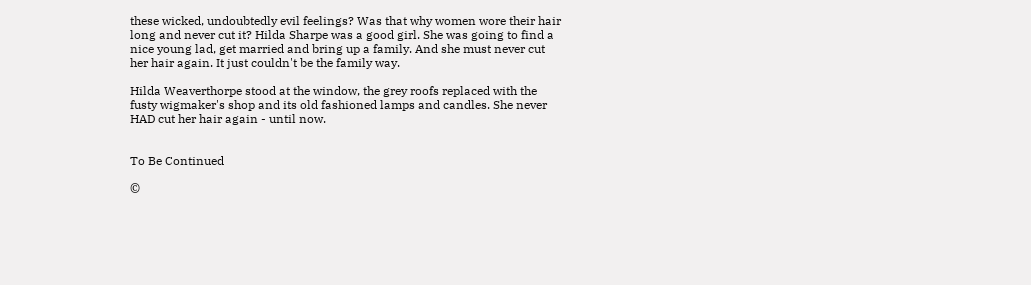these wicked, undoubtedly evil feelings? Was that why women wore their hair long and never cut it? Hilda Sharpe was a good girl. She was going to find a nice young lad, get married and bring up a family. And she must never cut her hair again. It just couldn't be the family way.

Hilda Weaverthorpe stood at the window, the grey roofs replaced with the fusty wigmaker's shop and its old fashioned lamps and candles. She never HAD cut her hair again - until now.


To Be Continued

©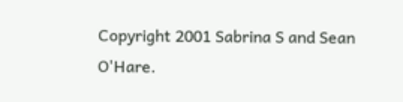Copyright 2001 Sabrina S and Sean O'Hare.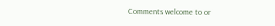Comments welcome to or